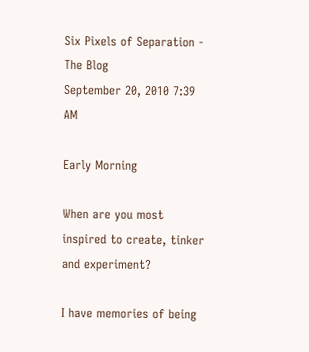Six Pixels of Separation - The Blog
September 20, 2010 7:39 AM

Early Morning

When are you most inspired to create, tinker and experiment?

I have memories of being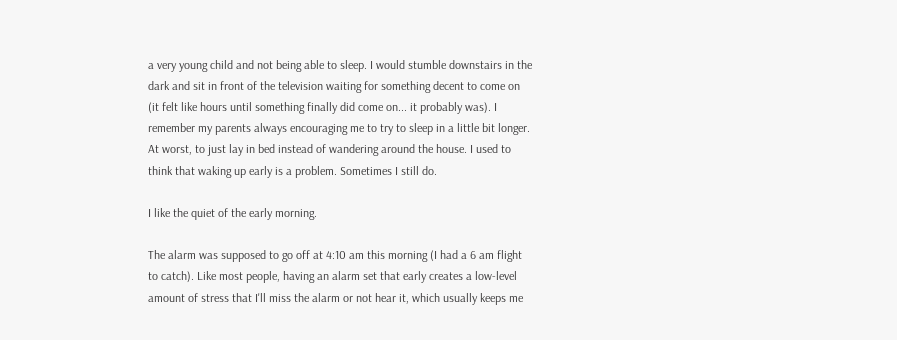a very young child and not being able to sleep. I would stumble downstairs in the dark and sit in front of the television waiting for something decent to come on (it felt like hours until something finally did come on... it probably was). I remember my parents always encouraging me to try to sleep in a little bit longer. At worst, to just lay in bed instead of wandering around the house. I used to think that waking up early is a problem. Sometimes I still do.

I like the quiet of the early morning.

The alarm was supposed to go off at 4:10 am this morning (I had a 6 am flight to catch). Like most people, having an alarm set that early creates a low-level amount of stress that I'll miss the alarm or not hear it, which usually keeps me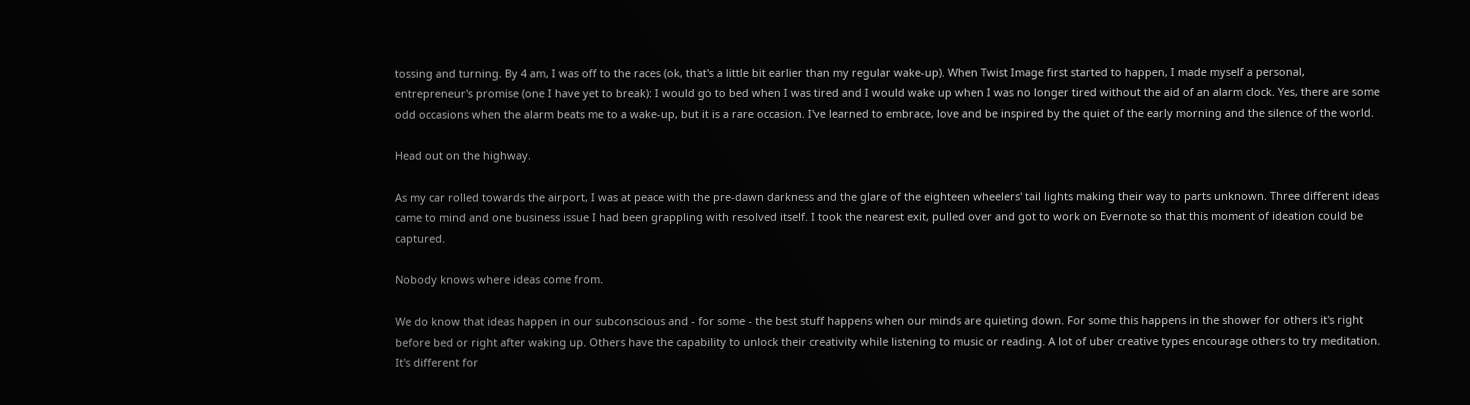tossing and turning. By 4 am, I was off to the races (ok, that's a little bit earlier than my regular wake-up). When Twist Image first started to happen, I made myself a personal, entrepreneur's promise (one I have yet to break): I would go to bed when I was tired and I would wake up when I was no longer tired without the aid of an alarm clock. Yes, there are some odd occasions when the alarm beats me to a wake-up, but it is a rare occasion. I've learned to embrace, love and be inspired by the quiet of the early morning and the silence of the world.

Head out on the highway.

As my car rolled towards the airport, I was at peace with the pre-dawn darkness and the glare of the eighteen wheelers' tail lights making their way to parts unknown. Three different ideas came to mind and one business issue I had been grappling with resolved itself. I took the nearest exit, pulled over and got to work on Evernote so that this moment of ideation could be captured.

Nobody knows where ideas come from.

We do know that ideas happen in our subconscious and - for some - the best stuff happens when our minds are quieting down. For some this happens in the shower for others it's right before bed or right after waking up. Others have the capability to unlock their creativity while listening to music or reading. A lot of uber creative types encourage others to try meditation. It's different for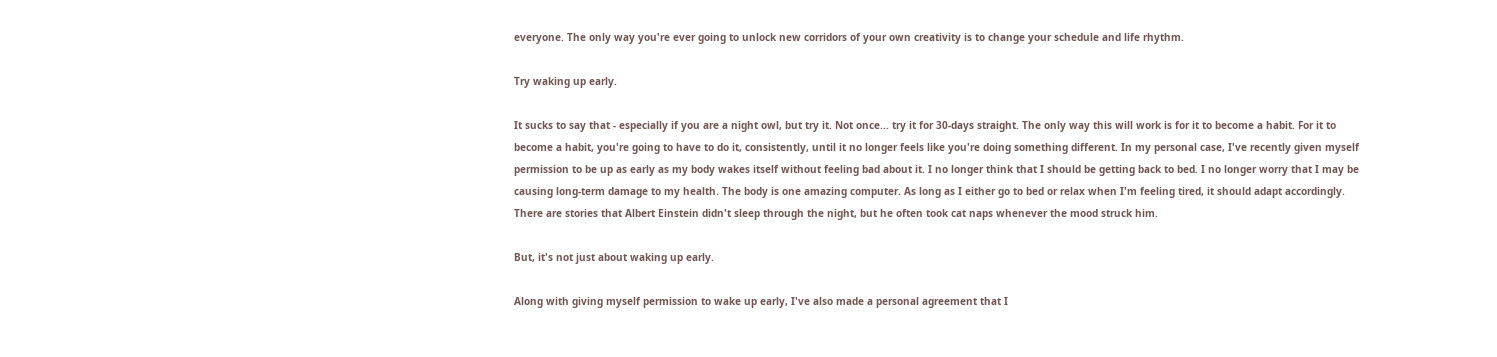everyone. The only way you're ever going to unlock new corridors of your own creativity is to change your schedule and life rhythm.

Try waking up early.

It sucks to say that - especially if you are a night owl, but try it. Not once... try it for 30-days straight. The only way this will work is for it to become a habit. For it to become a habit, you're going to have to do it, consistently, until it no longer feels like you're doing something different. In my personal case, I've recently given myself permission to be up as early as my body wakes itself without feeling bad about it. I no longer think that I should be getting back to bed. I no longer worry that I may be causing long-term damage to my health. The body is one amazing computer. As long as I either go to bed or relax when I'm feeling tired, it should adapt accordingly. There are stories that Albert Einstein didn't sleep through the night, but he often took cat naps whenever the mood struck him.

But, it's not just about waking up early.

Along with giving myself permission to wake up early, I've also made a personal agreement that I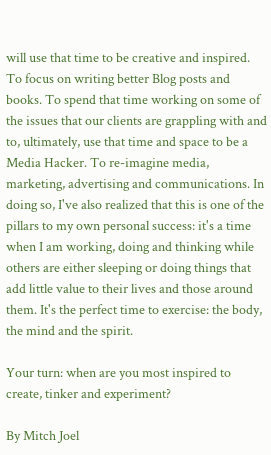will use that time to be creative and inspired. To focus on writing better Blog posts and books. To spend that time working on some of the issues that our clients are grappling with and to, ultimately, use that time and space to be a Media Hacker. To re-imagine media, marketing, advertising and communications. In doing so, I've also realized that this is one of the pillars to my own personal success: it's a time when I am working, doing and thinking while others are either sleeping or doing things that add little value to their lives and those around them. It's the perfect time to exercise: the body, the mind and the spirit.

Your turn: when are you most inspired to create, tinker and experiment?

By Mitch Joel